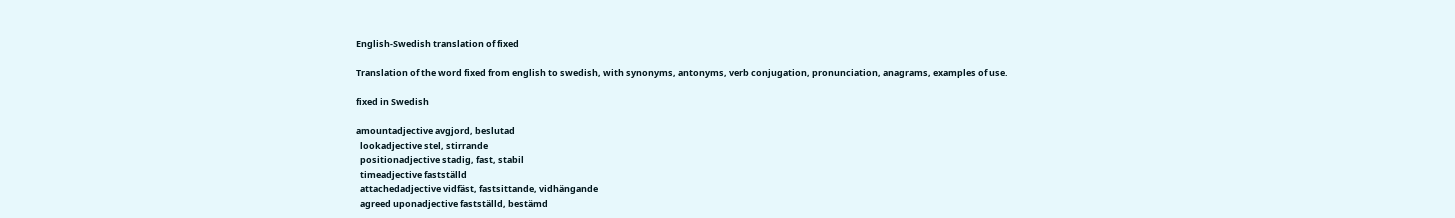English-Swedish translation of fixed

Translation of the word fixed from english to swedish, with synonyms, antonyms, verb conjugation, pronunciation, anagrams, examples of use.

fixed in Swedish

amountadjective avgjord, beslutad
  lookadjective stel, stirrande
  positionadjective stadig, fast, stabil
  timeadjective fastställd
  attachedadjective vidfäst, fastsittande, vidhängande
  agreed uponadjective fastställd, bestämd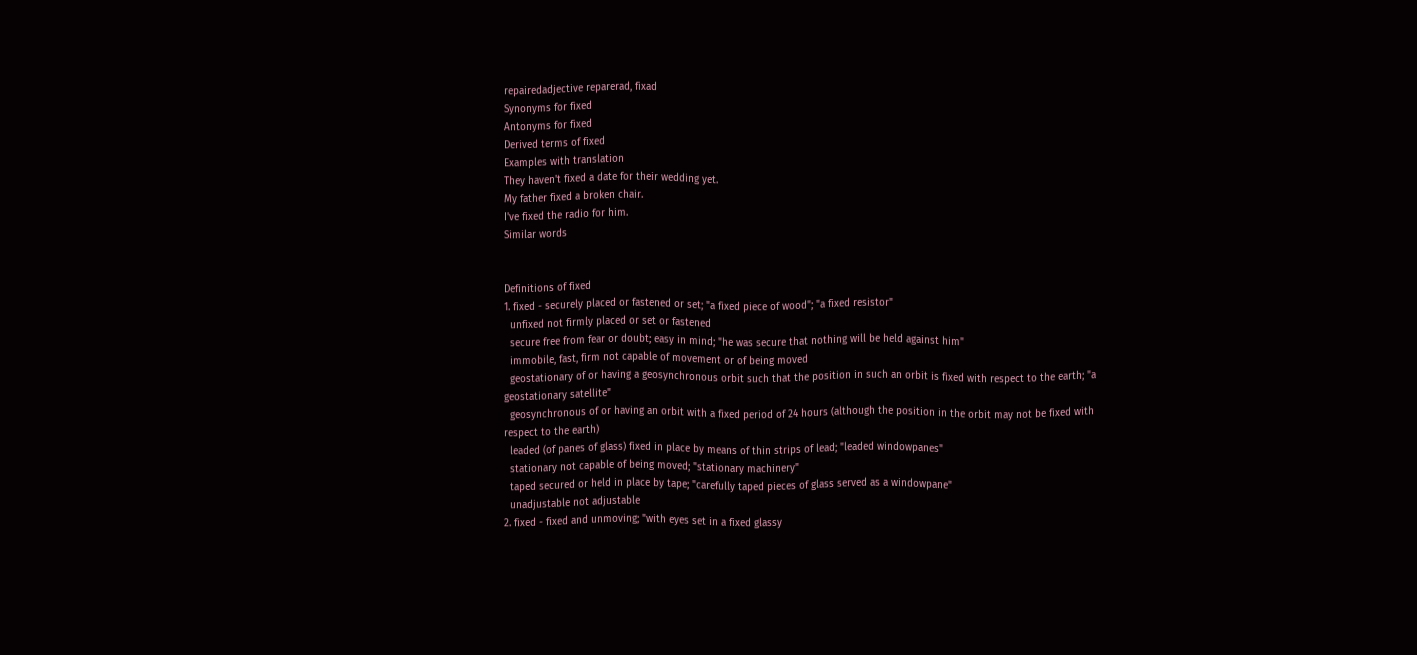repairedadjective reparerad, fixad
Synonyms for fixed
Antonyms for fixed
Derived terms of fixed
Examples with translation
They haven't fixed a date for their wedding yet.
My father fixed a broken chair.
I've fixed the radio for him.
Similar words


Definitions of fixed
1. fixed - securely placed or fastened or set; "a fixed piece of wood"; "a fixed resistor"
  unfixed not firmly placed or set or fastened
  secure free from fear or doubt; easy in mind; "he was secure that nothing will be held against him"
  immobile, fast, firm not capable of movement or of being moved
  geostationary of or having a geosynchronous orbit such that the position in such an orbit is fixed with respect to the earth; "a geostationary satellite"
  geosynchronous of or having an orbit with a fixed period of 24 hours (although the position in the orbit may not be fixed with respect to the earth)
  leaded (of panes of glass) fixed in place by means of thin strips of lead; "leaded windowpanes"
  stationary not capable of being moved; "stationary machinery"
  taped secured or held in place by tape; "carefully taped pieces of glass served as a windowpane"
  unadjustable not adjustable
2. fixed - fixed and unmoving; "with eyes set in a fixed glassy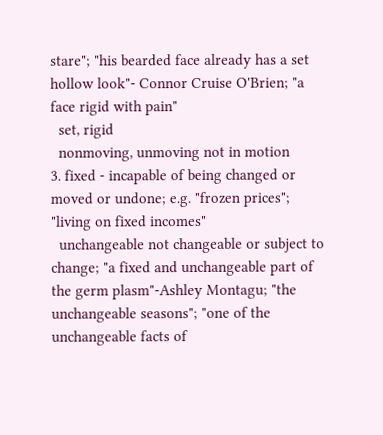stare"; "his bearded face already has a set hollow look"- Connor Cruise O'Brien; "a face rigid with pain"
  set, rigid
  nonmoving, unmoving not in motion
3. fixed - incapable of being changed or moved or undone; e.g. "frozen prices"; "living on fixed incomes"
  unchangeable not changeable or subject to change; "a fixed and unchangeable part of the germ plasm"-Ashley Montagu; "the unchangeable seasons"; "one of the unchangeable facts of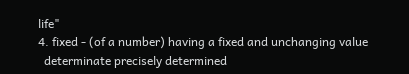life"
4. fixed - (of a number) having a fixed and unchanging value
  determinate precisely determined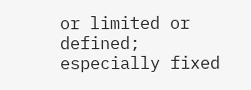or limited or defined; especially fixed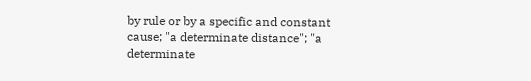by rule or by a specific and constant cause; "a determinate distance"; "a determinate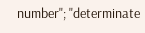number"; "determinate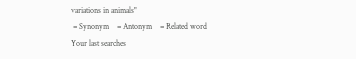variations in animals"
 = Synonym    = Antonym    = Related word
Your last searches